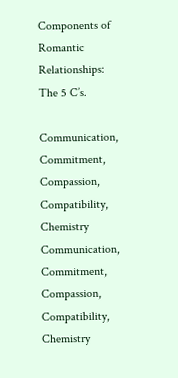Components of Romantic Relationships: The 5 C’s.

Communication, Commitment, Compassion, Compatibility, Chemistry
Communication, Commitment, Compassion, Compatibility, Chemistry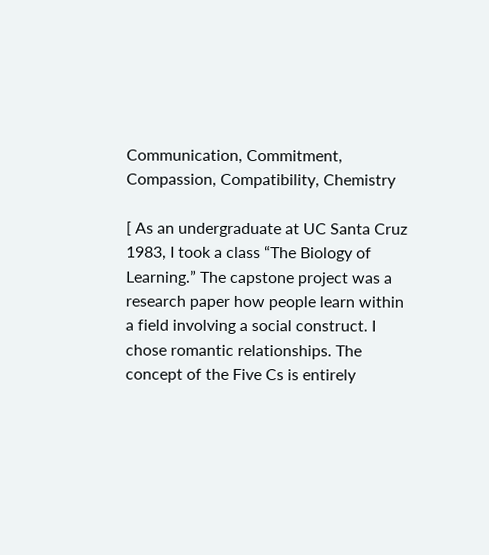Communication, Commitment, Compassion, Compatibility, Chemistry

[ As an undergraduate at UC Santa Cruz 1983, I took a class “The Biology of Learning.” The capstone project was a research paper how people learn within a field involving a social construct. I chose romantic relationships. The concept of the Five Cs is entirely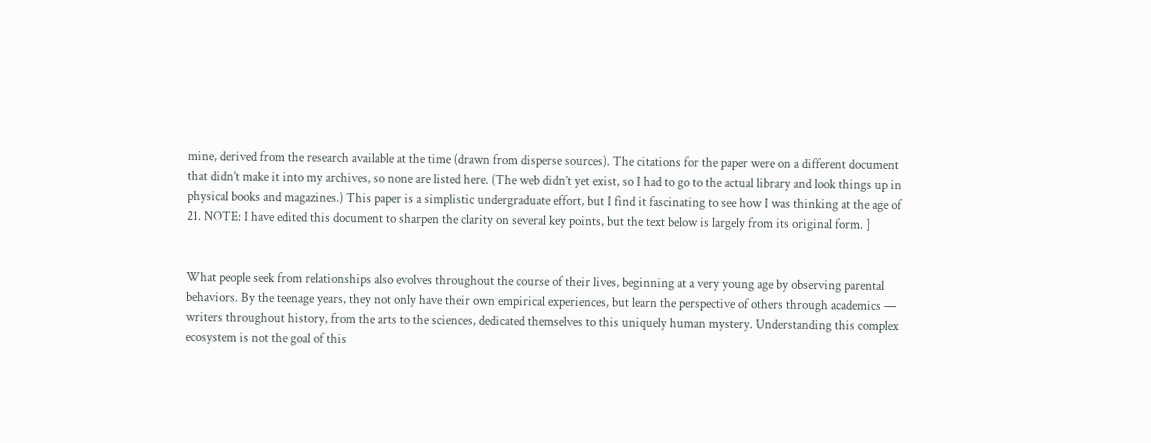mine, derived from the research available at the time (drawn from disperse sources). The citations for the paper were on a different document that didn’t make it into my archives, so none are listed here. (The web didn’t yet exist, so I had to go to the actual library and look things up in physical books and magazines.) This paper is a simplistic undergraduate effort, but I find it fascinating to see how I was thinking at the age of 21. NOTE: I have edited this document to sharpen the clarity on several key points, but the text below is largely from its original form. ]


What people seek from relationships also evolves throughout the course of their lives, beginning at a very young age by observing parental behaviors. By the teenage years, they not only have their own empirical experiences, but learn the perspective of others through academics — writers throughout history, from the arts to the sciences, dedicated themselves to this uniquely human mystery. Understanding this complex ecosystem is not the goal of this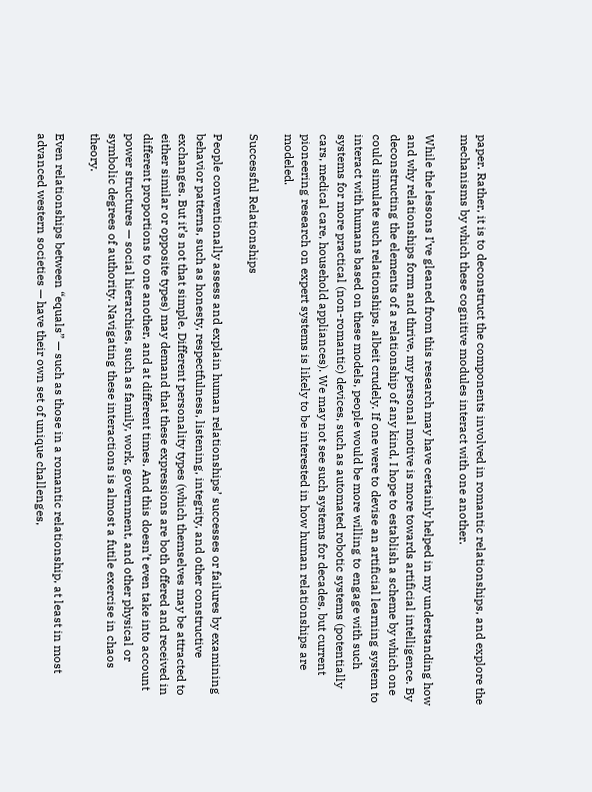paper. Rather, it is to deconstruct the components involved in romantic relationships, and explore the mechanisms by which these cognitive modules interact with one another.

While the lessons I’ve gleaned from this research may have certainly helped in my understanding how and why relationships form and thrive, my personal motive is more towards artificial intelligence. By deconstructing the elements of a relationship of any kind, I hope to establish a scheme by which one could simulate such relationships, albeit crudely. If one were to devise an artificial learning system to interact with humans based on these models, people would be more willing to engage with such systems for more practical (non-romantic) devices, such as automated robotic systems (potentially cars, medical care, household appliances). We may not see such systems for decades, but current pioneering research on expert systems is likely to be interested in how human relationships are modeled.

Successful Relationships

People conventionally assess and explain human relationships’ successes or failures by examining behavior patterns, such as honesty, respectfulness, listening, integrity, and other constructive exchanges. But it’s not that simple. Different personality types (which themselves may be attracted to either similar or opposite types) may demand that these expressions are both offered and received in different proportions to one another, and at different times. And this doesn’t even take into account power structures — social hierarchies, such as family, work, government, and other physical or symbolic degrees of authority. Navigating these interactions is almost a futile exercise in chaos theory.

Even relationships between “equals” — such as those in a romantic relationship, at least in most advanced western societies — have their own set of unique challenges,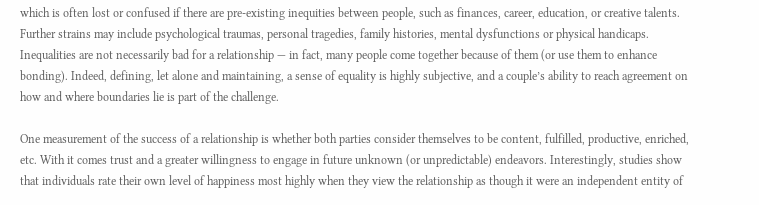which is often lost or confused if there are pre-existing inequities between people, such as finances, career, education, or creative talents. Further strains may include psychological traumas, personal tragedies, family histories, mental dysfunctions or physical handicaps. Inequalities are not necessarily bad for a relationship — in fact, many people come together because of them (or use them to enhance bonding). Indeed, defining, let alone and maintaining, a sense of equality is highly subjective, and a couple’s ability to reach agreement on how and where boundaries lie is part of the challenge.

One measurement of the success of a relationship is whether both parties consider themselves to be content, fulfilled, productive, enriched, etc. With it comes trust and a greater willingness to engage in future unknown (or unpredictable) endeavors. Interestingly, studies show that individuals rate their own level of happiness most highly when they view the relationship as though it were an independent entity of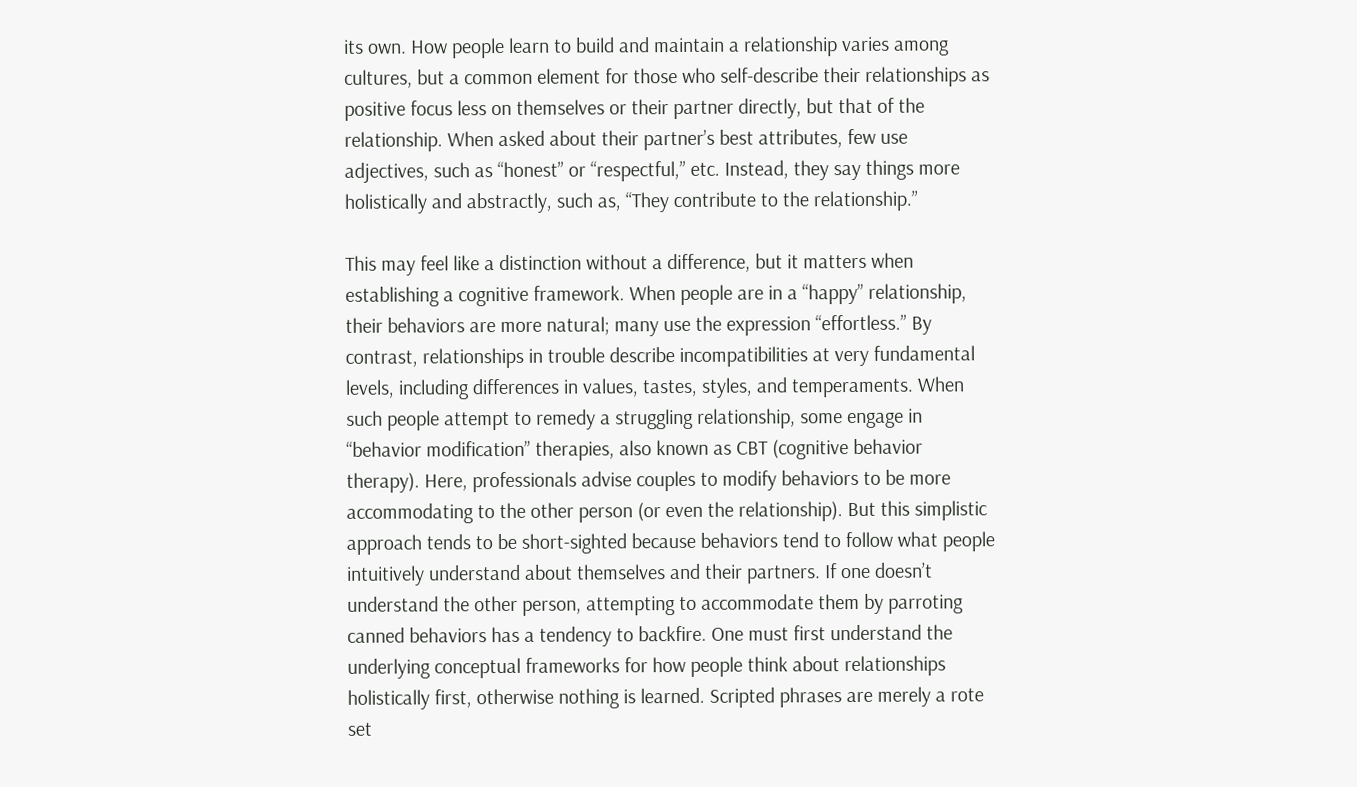its own. How people learn to build and maintain a relationship varies among cultures, but a common element for those who self-describe their relationships as positive focus less on themselves or their partner directly, but that of the relationship. When asked about their partner’s best attributes, few use adjectives, such as “honest” or “respectful,” etc. Instead, they say things more holistically and abstractly, such as, “They contribute to the relationship.”

This may feel like a distinction without a difference, but it matters when establishing a cognitive framework. When people are in a “happy” relationship, their behaviors are more natural; many use the expression “effortless.” By contrast, relationships in trouble describe incompatibilities at very fundamental levels, including differences in values, tastes, styles, and temperaments. When such people attempt to remedy a struggling relationship, some engage in “behavior modification” therapies, also known as CBT (cognitive behavior therapy). Here, professionals advise couples to modify behaviors to be more accommodating to the other person (or even the relationship). But this simplistic approach tends to be short-sighted because behaviors tend to follow what people intuitively understand about themselves and their partners. If one doesn’t understand the other person, attempting to accommodate them by parroting canned behaviors has a tendency to backfire. One must first understand the underlying conceptual frameworks for how people think about relationships holistically first, otherwise nothing is learned. Scripted phrases are merely a rote set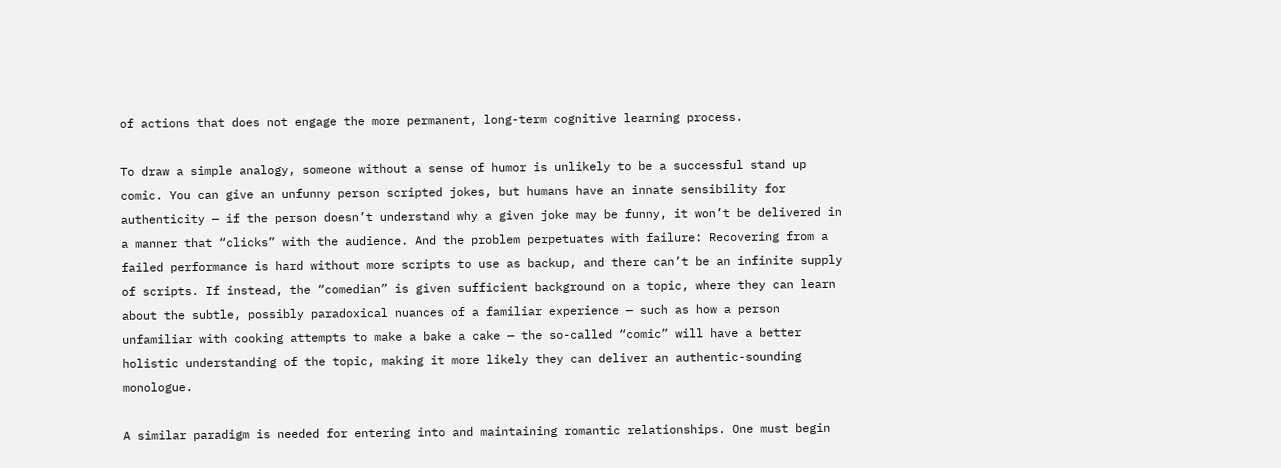of actions that does not engage the more permanent, long-term cognitive learning process.

To draw a simple analogy, someone without a sense of humor is unlikely to be a successful stand up comic. You can give an unfunny person scripted jokes, but humans have an innate sensibility for authenticity — if the person doesn’t understand why a given joke may be funny, it won’t be delivered in a manner that “clicks” with the audience. And the problem perpetuates with failure: Recovering from a failed performance is hard without more scripts to use as backup, and there can’t be an infinite supply of scripts. If instead, the “comedian” is given sufficient background on a topic, where they can learn about the subtle, possibly paradoxical nuances of a familiar experience — such as how a person unfamiliar with cooking attempts to make a bake a cake — the so-called “comic” will have a better holistic understanding of the topic, making it more likely they can deliver an authentic-sounding monologue.

A similar paradigm is needed for entering into and maintaining romantic relationships. One must begin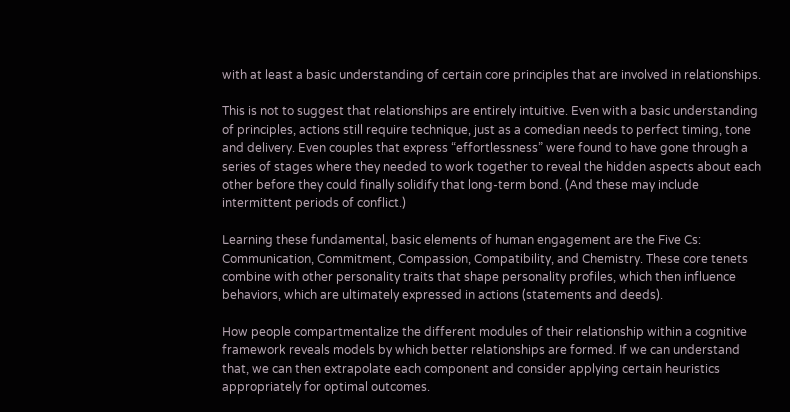with at least a basic understanding of certain core principles that are involved in relationships.

This is not to suggest that relationships are entirely intuitive. Even with a basic understanding of principles, actions still require technique, just as a comedian needs to perfect timing, tone and delivery. Even couples that express “effortlessness” were found to have gone through a series of stages where they needed to work together to reveal the hidden aspects about each other before they could finally solidify that long-term bond. (And these may include intermittent periods of conflict.)

Learning these fundamental, basic elements of human engagement are the Five Cs: Communication, Commitment, Compassion, Compatibility, and Chemistry. These core tenets combine with other personality traits that shape personality profiles, which then influence behaviors, which are ultimately expressed in actions (statements and deeds).

How people compartmentalize the different modules of their relationship within a cognitive framework reveals models by which better relationships are formed. If we can understand that, we can then extrapolate each component and consider applying certain heuristics appropriately for optimal outcomes.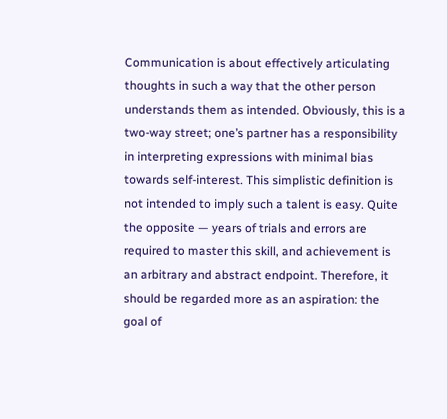Communication is about effectively articulating thoughts in such a way that the other person understands them as intended. Obviously, this is a two-way street; one’s partner has a responsibility in interpreting expressions with minimal bias towards self-interest. This simplistic definition is not intended to imply such a talent is easy. Quite the opposite — years of trials and errors are required to master this skill, and achievement is an arbitrary and abstract endpoint. Therefore, it should be regarded more as an aspiration: the goal of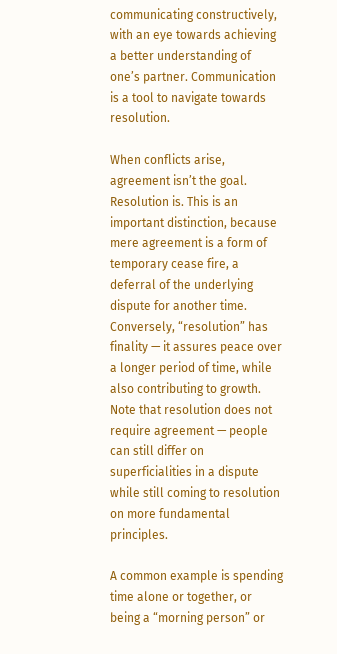communicating constructively, with an eye towards achieving a better understanding of one’s partner. Communication is a tool to navigate towards resolution.

When conflicts arise, agreement isn’t the goal. Resolution is. This is an important distinction, because mere agreement is a form of temporary cease fire, a deferral of the underlying dispute for another time. Conversely, “resolution” has finality — it assures peace over a longer period of time, while also contributing to growth. Note that resolution does not require agreement — people can still differ on superficialities in a dispute while still coming to resolution on more fundamental principles.

A common example is spending time alone or together, or being a “morning person” or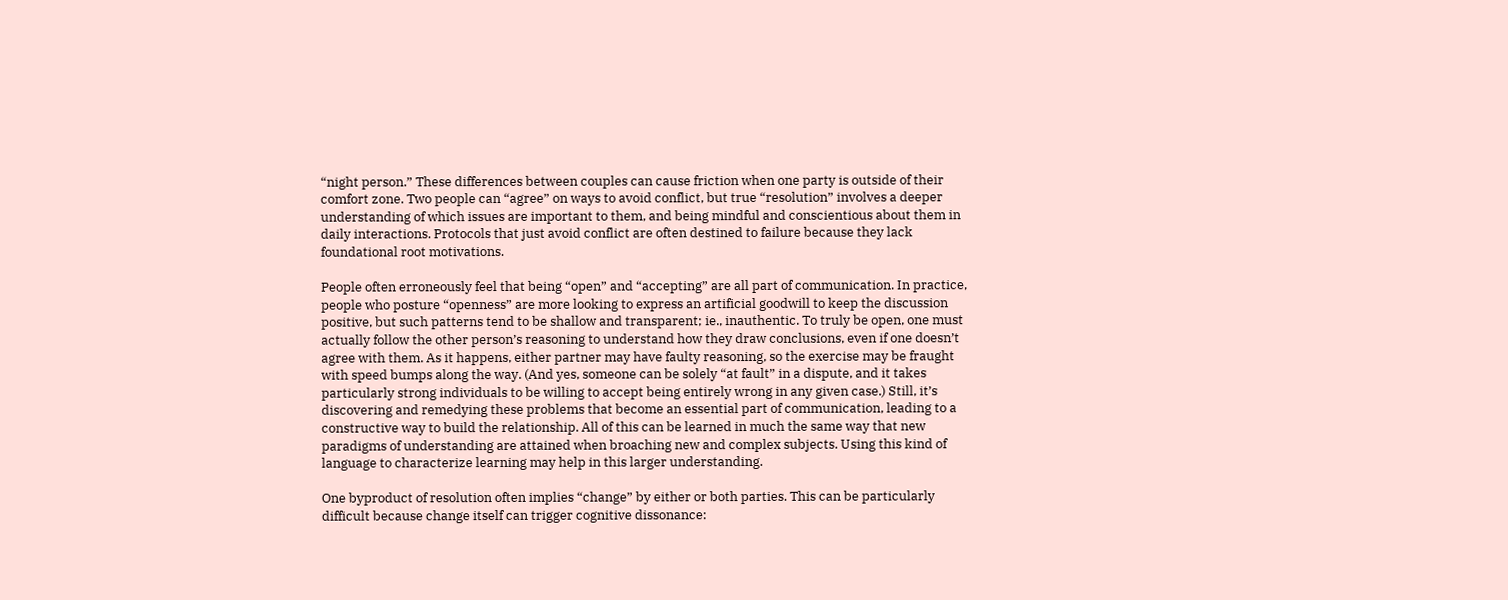“night person.” These differences between couples can cause friction when one party is outside of their comfort zone. Two people can “agree” on ways to avoid conflict, but true “resolution” involves a deeper understanding of which issues are important to them, and being mindful and conscientious about them in daily interactions. Protocols that just avoid conflict are often destined to failure because they lack foundational root motivations.

People often erroneously feel that being “open” and “accepting” are all part of communication. In practice, people who posture “openness” are more looking to express an artificial goodwill to keep the discussion positive, but such patterns tend to be shallow and transparent; ie., inauthentic. To truly be open, one must actually follow the other person’s reasoning to understand how they draw conclusions, even if one doesn’t agree with them. As it happens, either partner may have faulty reasoning, so the exercise may be fraught with speed bumps along the way. (And yes, someone can be solely “at fault” in a dispute, and it takes particularly strong individuals to be willing to accept being entirely wrong in any given case.) Still, it’s discovering and remedying these problems that become an essential part of communication, leading to a constructive way to build the relationship. All of this can be learned in much the same way that new paradigms of understanding are attained when broaching new and complex subjects. Using this kind of language to characterize learning may help in this larger understanding.

One byproduct of resolution often implies “change” by either or both parties. This can be particularly difficult because change itself can trigger cognitive dissonance: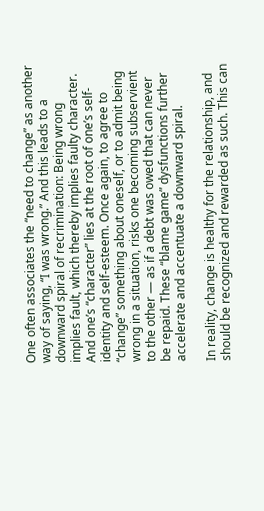One often associates the “need to change” as another way of saying, “I was wrong.” And this leads to a downward spiral of recrimination: Being wrong implies fault, which thereby implies faulty character. And one’s “character” lies at the root of one’s self-identity and self-esteem. Once again, to agree to “change” something about oneself, or to admit being wrong in a situation, risks one becoming subservient to the other — as if a debt was owed that can never be repaid. These “blame game” dysfunctions further accelerate and accentuate a downward spiral.

In reality, change is healthy for the relationship, and should be recognized and rewarded as such. This can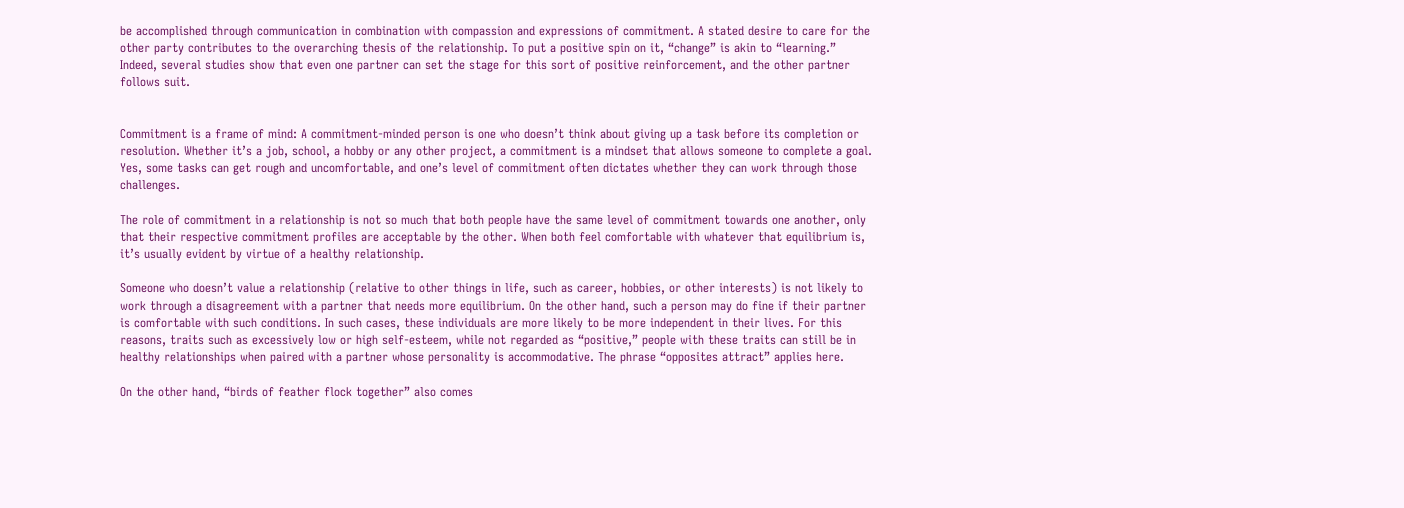be accomplished through communication in combination with compassion and expressions of commitment. A stated desire to care for the other party contributes to the overarching thesis of the relationship. To put a positive spin on it, “change” is akin to “learning.” Indeed, several studies show that even one partner can set the stage for this sort of positive reinforcement, and the other partner follows suit.


Commitment is a frame of mind: A commitment-minded person is one who doesn’t think about giving up a task before its completion or resolution. Whether it’s a job, school, a hobby or any other project, a commitment is a mindset that allows someone to complete a goal. Yes, some tasks can get rough and uncomfortable, and one’s level of commitment often dictates whether they can work through those challenges.

The role of commitment in a relationship is not so much that both people have the same level of commitment towards one another, only that their respective commitment profiles are acceptable by the other. When both feel comfortable with whatever that equilibrium is, it’s usually evident by virtue of a healthy relationship.

Someone who doesn’t value a relationship (relative to other things in life, such as career, hobbies, or other interests) is not likely to work through a disagreement with a partner that needs more equilibrium. On the other hand, such a person may do fine if their partner is comfortable with such conditions. In such cases, these individuals are more likely to be more independent in their lives. For this reasons, traits such as excessively low or high self-esteem, while not regarded as “positive,” people with these traits can still be in healthy relationships when paired with a partner whose personality is accommodative. The phrase “opposites attract” applies here.

On the other hand, “birds of feather flock together” also comes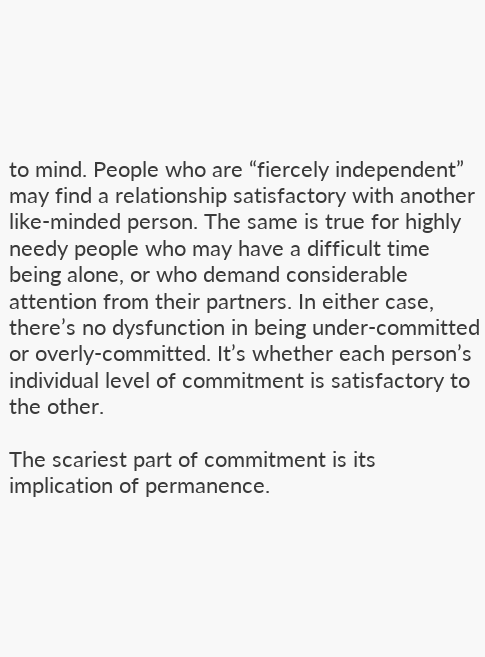to mind. People who are “fiercely independent” may find a relationship satisfactory with another like-minded person. The same is true for highly needy people who may have a difficult time being alone, or who demand considerable attention from their partners. In either case, there’s no dysfunction in being under-committed or overly-committed. It’s whether each person’s individual level of commitment is satisfactory to the other.

The scariest part of commitment is its implication of permanence.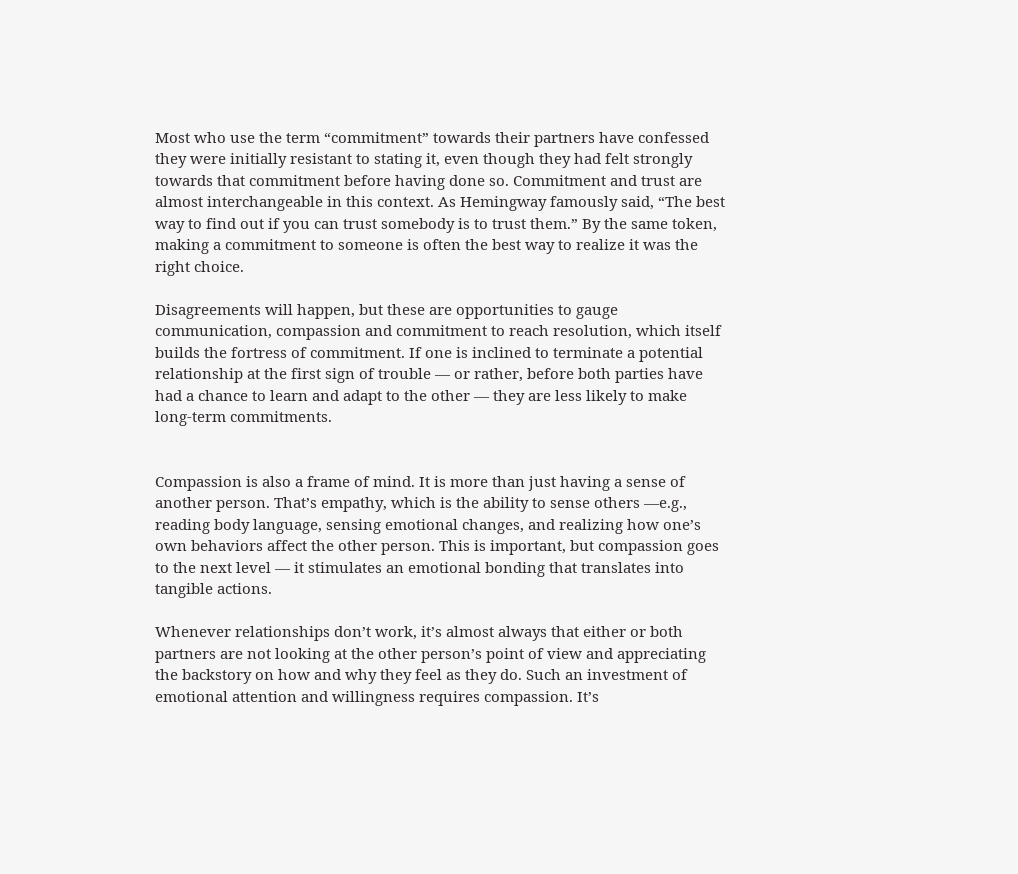Most who use the term “commitment” towards their partners have confessed they were initially resistant to stating it, even though they had felt strongly towards that commitment before having done so. Commitment and trust are almost interchangeable in this context. As Hemingway famously said, “The best way to find out if you can trust somebody is to trust them.” By the same token, making a commitment to someone is often the best way to realize it was the right choice.

Disagreements will happen, but these are opportunities to gauge communication, compassion and commitment to reach resolution, which itself builds the fortress of commitment. If one is inclined to terminate a potential relationship at the first sign of trouble — or rather, before both parties have had a chance to learn and adapt to the other — they are less likely to make long-term commitments.


Compassion is also a frame of mind. It is more than just having a sense of another person. That’s empathy, which is the ability to sense others —e.g., reading body language, sensing emotional changes, and realizing how one’s own behaviors affect the other person. This is important, but compassion goes to the next level — it stimulates an emotional bonding that translates into tangible actions.

Whenever relationships don’t work, it’s almost always that either or both partners are not looking at the other person’s point of view and appreciating the backstory on how and why they feel as they do. Such an investment of emotional attention and willingness requires compassion. It’s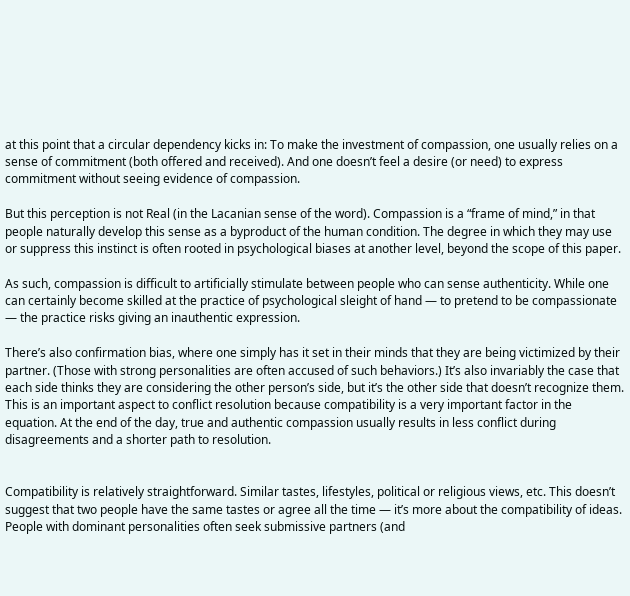at this point that a circular dependency kicks in: To make the investment of compassion, one usually relies on a sense of commitment (both offered and received). And one doesn’t feel a desire (or need) to express commitment without seeing evidence of compassion.

But this perception is not Real (in the Lacanian sense of the word). Compassion is a “frame of mind,” in that people naturally develop this sense as a byproduct of the human condition. The degree in which they may use or suppress this instinct is often rooted in psychological biases at another level, beyond the scope of this paper.

As such, compassion is difficult to artificially stimulate between people who can sense authenticity. While one can certainly become skilled at the practice of psychological sleight of hand — to pretend to be compassionate — the practice risks giving an inauthentic expression.

There’s also confirmation bias, where one simply has it set in their minds that they are being victimized by their partner. (Those with strong personalities are often accused of such behaviors.) It’s also invariably the case that each side thinks they are considering the other person’s side, but it’s the other side that doesn’t recognize them. This is an important aspect to conflict resolution because compatibility is a very important factor in the equation. At the end of the day, true and authentic compassion usually results in less conflict during disagreements and a shorter path to resolution.


Compatibility is relatively straightforward. Similar tastes, lifestyles, political or religious views, etc. This doesn’t suggest that two people have the same tastes or agree all the time — it’s more about the compatibility of ideas. People with dominant personalities often seek submissive partners (and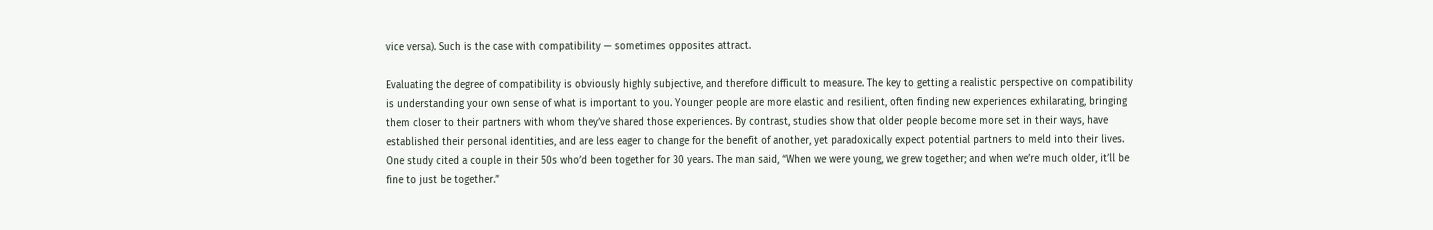vice versa). Such is the case with compatibility — sometimes opposites attract.

Evaluating the degree of compatibility is obviously highly subjective, and therefore difficult to measure. The key to getting a realistic perspective on compatibility is understanding your own sense of what is important to you. Younger people are more elastic and resilient, often finding new experiences exhilarating, bringing them closer to their partners with whom they’ve shared those experiences. By contrast, studies show that older people become more set in their ways, have established their personal identities, and are less eager to change for the benefit of another, yet paradoxically expect potential partners to meld into their lives. One study cited a couple in their 50s who’d been together for 30 years. The man said, “When we were young, we grew together; and when we’re much older, it’ll be fine to just be together.”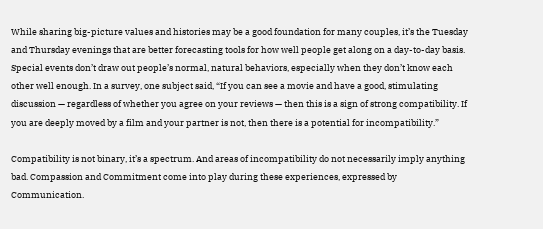While sharing big-picture values and histories may be a good foundation for many couples, it’s the Tuesday and Thursday evenings that are better forecasting tools for how well people get along on a day-to-day basis. Special events don’t draw out people’s normal, natural behaviors, especially when they don’t know each other well enough. In a survey, one subject said, “If you can see a movie and have a good, stimulating discussion — regardless of whether you agree on your reviews — then this is a sign of strong compatibility. If you are deeply moved by a film and your partner is not, then there is a potential for incompatibility.”

Compatibility is not binary, it’s a spectrum. And areas of incompatibility do not necessarily imply anything bad. Compassion and Commitment come into play during these experiences, expressed by Communication.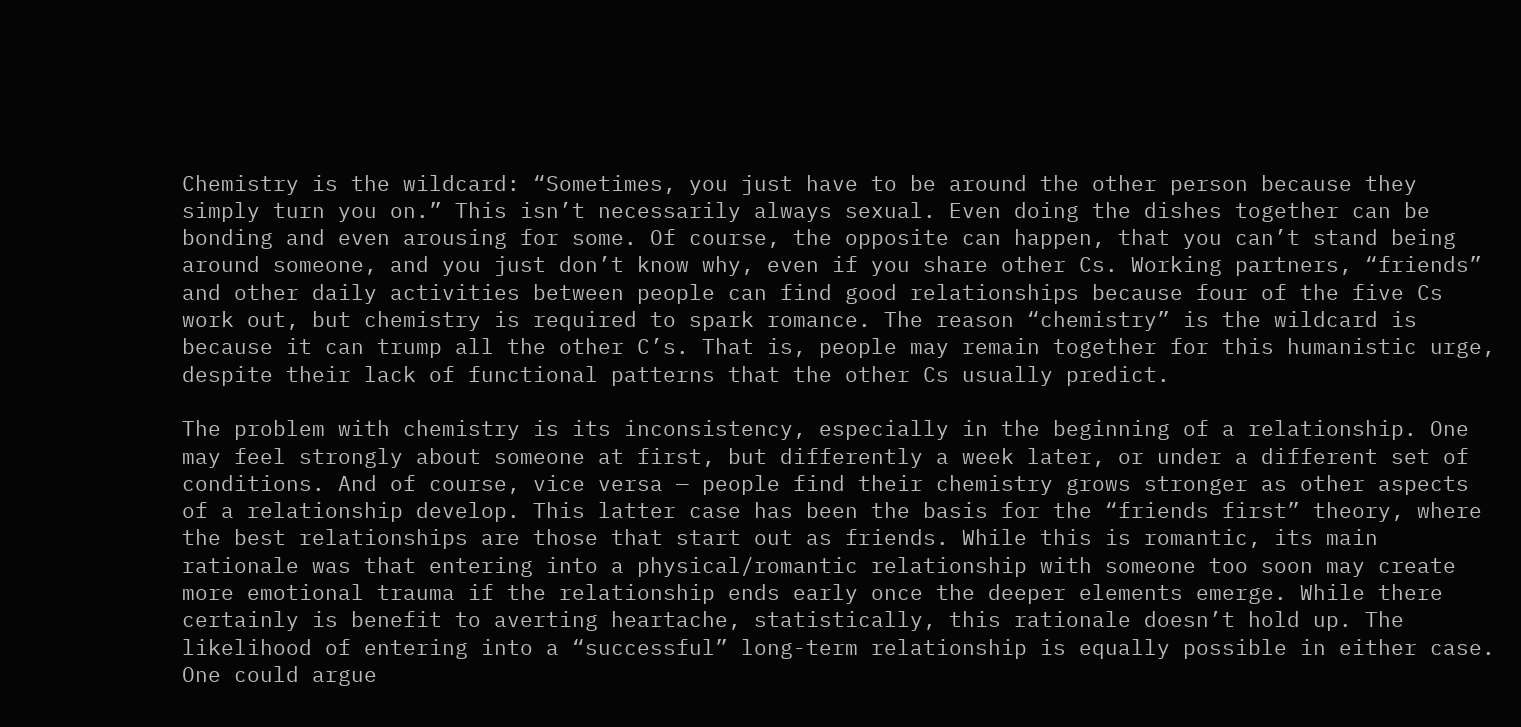Chemistry is the wildcard: “Sometimes, you just have to be around the other person because they simply turn you on.” This isn’t necessarily always sexual. Even doing the dishes together can be bonding and even arousing for some. Of course, the opposite can happen, that you can’t stand being around someone, and you just don’t know why, even if you share other Cs. Working partners, “friends” and other daily activities between people can find good relationships because four of the five Cs work out, but chemistry is required to spark romance. The reason “chemistry” is the wildcard is because it can trump all the other C’s. That is, people may remain together for this humanistic urge, despite their lack of functional patterns that the other Cs usually predict.

The problem with chemistry is its inconsistency, especially in the beginning of a relationship. One may feel strongly about someone at first, but differently a week later, or under a different set of conditions. And of course, vice versa — people find their chemistry grows stronger as other aspects of a relationship develop. This latter case has been the basis for the “friends first” theory, where the best relationships are those that start out as friends. While this is romantic, its main rationale was that entering into a physical/romantic relationship with someone too soon may create more emotional trauma if the relationship ends early once the deeper elements emerge. While there certainly is benefit to averting heartache, statistically, this rationale doesn’t hold up. The likelihood of entering into a “successful” long-term relationship is equally possible in either case. One could argue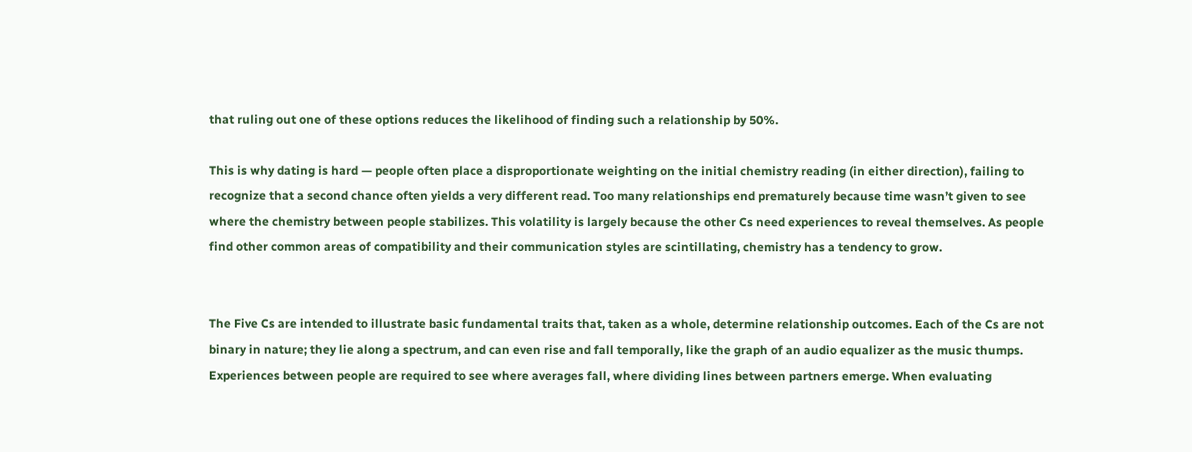that ruling out one of these options reduces the likelihood of finding such a relationship by 50%.

This is why dating is hard — people often place a disproportionate weighting on the initial chemistry reading (in either direction), failing to recognize that a second chance often yields a very different read. Too many relationships end prematurely because time wasn’t given to see where the chemistry between people stabilizes. This volatility is largely because the other Cs need experiences to reveal themselves. As people find other common areas of compatibility and their communication styles are scintillating, chemistry has a tendency to grow.


The Five Cs are intended to illustrate basic fundamental traits that, taken as a whole, determine relationship outcomes. Each of the Cs are not binary in nature; they lie along a spectrum, and can even rise and fall temporally, like the graph of an audio equalizer as the music thumps. Experiences between people are required to see where averages fall, where dividing lines between partners emerge. When evaluating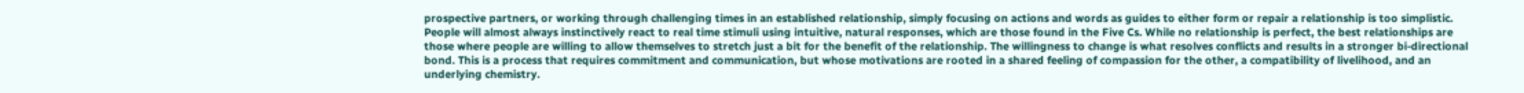prospective partners, or working through challenging times in an established relationship, simply focusing on actions and words as guides to either form or repair a relationship is too simplistic. People will almost always instinctively react to real time stimuli using intuitive, natural responses, which are those found in the Five Cs. While no relationship is perfect, the best relationships are those where people are willing to allow themselves to stretch just a bit for the benefit of the relationship. The willingness to change is what resolves conflicts and results in a stronger bi-directional bond. This is a process that requires commitment and communication, but whose motivations are rooted in a shared feeling of compassion for the other, a compatibility of livelihood, and an underlying chemistry.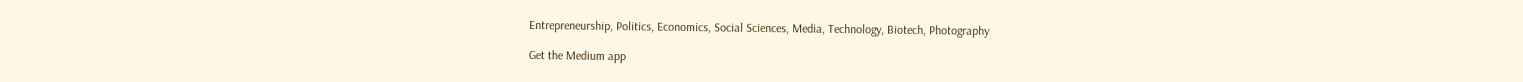Entrepreneurship, Politics, Economics, Social Sciences, Media, Technology, Biotech, Photography

Get the Medium app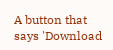A button that says 'Download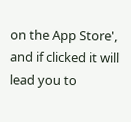on the App Store', and if clicked it will lead you to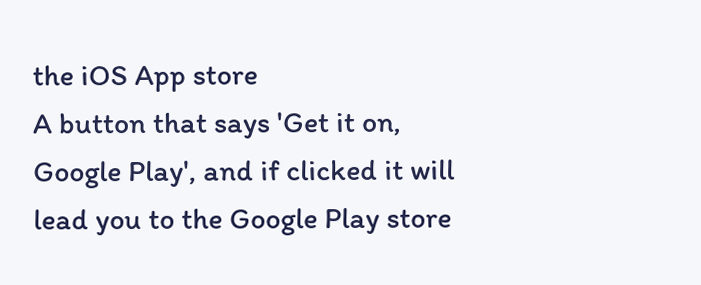the iOS App store
A button that says 'Get it on, Google Play', and if clicked it will lead you to the Google Play store